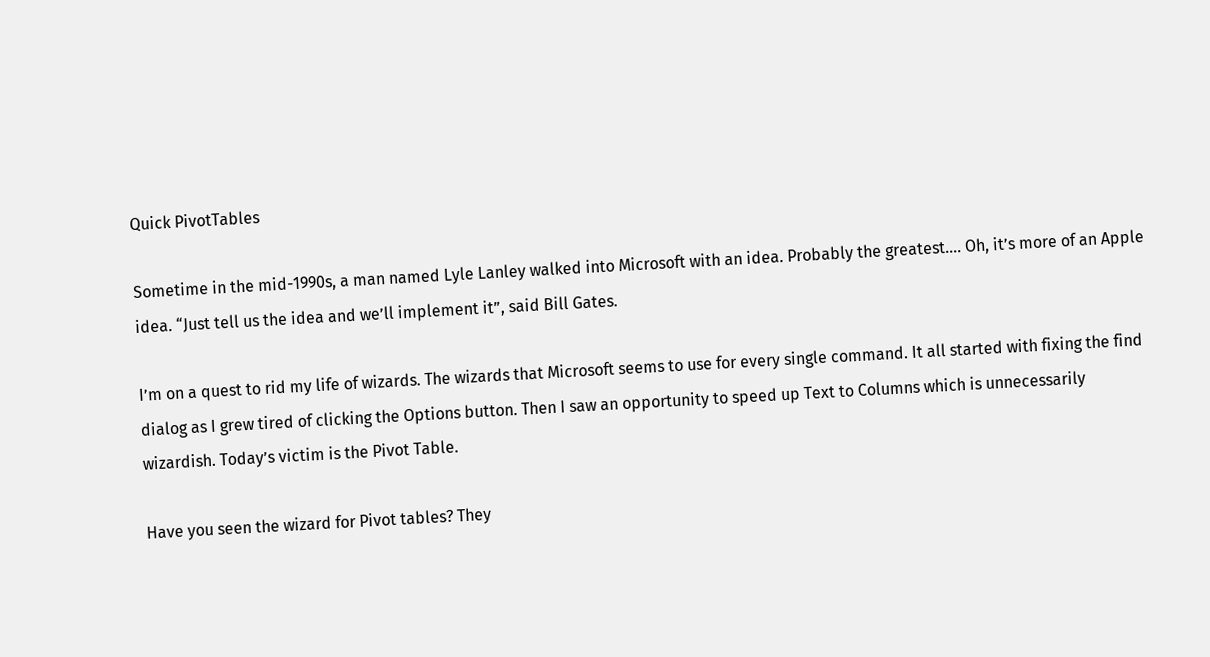Quick PivotTables

Sometime in the mid-1990s, a man named Lyle Lanley walked into Microsoft with an idea. Probably the greatest…. Oh, it’s more of an Apple idea. “Just tell us the idea and we’ll implement it”, said Bill Gates.

I’m on a quest to rid my life of wizards. The wizards that Microsoft seems to use for every single command. It all started with fixing the find dialog as I grew tired of clicking the Options button. Then I saw an opportunity to speed up Text to Columns which is unnecessarily wizardish. Today’s victim is the Pivot Table.

Have you seen the wizard for Pivot tables? They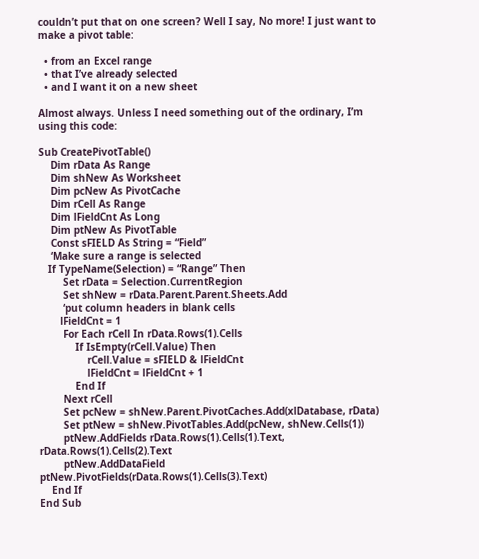couldn’t put that on one screen? Well I say, No more! I just want to make a pivot table:

  • from an Excel range
  • that I’ve already selected
  • and I want it on a new sheet

Almost always. Unless I need something out of the ordinary, I’m using this code:

Sub CreatePivotTable()
    Dim rData As Range
    Dim shNew As Worksheet
    Dim pcNew As PivotCache
    Dim rCell As Range
    Dim lFieldCnt As Long
    Dim ptNew As PivotTable
    Const sFIELD As String = “Field”
    ‘Make sure a range is selected
   If TypeName(Selection) = “Range” Then
        Set rData = Selection.CurrentRegion
        Set shNew = rData.Parent.Parent.Sheets.Add
        ‘put column headers in blank cells
       lFieldCnt = 1
        For Each rCell In rData.Rows(1).Cells
            If IsEmpty(rCell.Value) Then
                rCell.Value = sFIELD & lFieldCnt
                lFieldCnt = lFieldCnt + 1
            End If
        Next rCell
        Set pcNew = shNew.Parent.PivotCaches.Add(xlDatabase, rData)
        Set ptNew = shNew.PivotTables.Add(pcNew, shNew.Cells(1))
        ptNew.AddFields rData.Rows(1).Cells(1).Text, rData.Rows(1).Cells(2).Text
        ptNew.AddDataField ptNew.PivotFields(rData.Rows(1).Cells(3).Text)
    End If
End Sub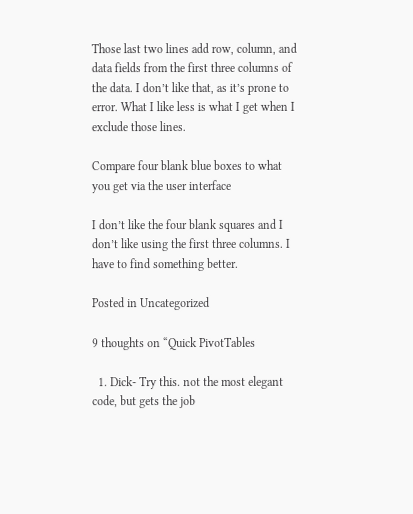Those last two lines add row, column, and data fields from the first three columns of the data. I don’t like that, as it’s prone to error. What I like less is what I get when I exclude those lines.

Compare four blank blue boxes to what you get via the user interface

I don’t like the four blank squares and I don’t like using the first three columns. I have to find something better.

Posted in Uncategorized

9 thoughts on “Quick PivotTables

  1. Dick- Try this. not the most elegant code, but gets the job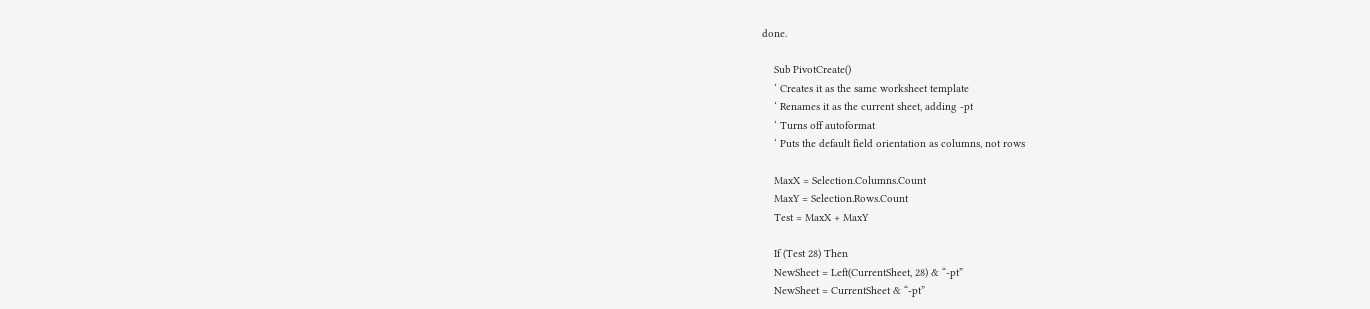done.

    Sub PivotCreate()
    ‘ Creates it as the same worksheet template
    ‘ Renames it as the current sheet, adding -pt
    ‘ Turns off autoformat
    ‘ Puts the default field orientation as columns, not rows

    MaxX = Selection.Columns.Count
    MaxY = Selection.Rows.Count
    Test = MaxX + MaxY

    If (Test 28) Then
    NewSheet = Left(CurrentSheet, 28) & “-pt”
    NewSheet = CurrentSheet & “-pt”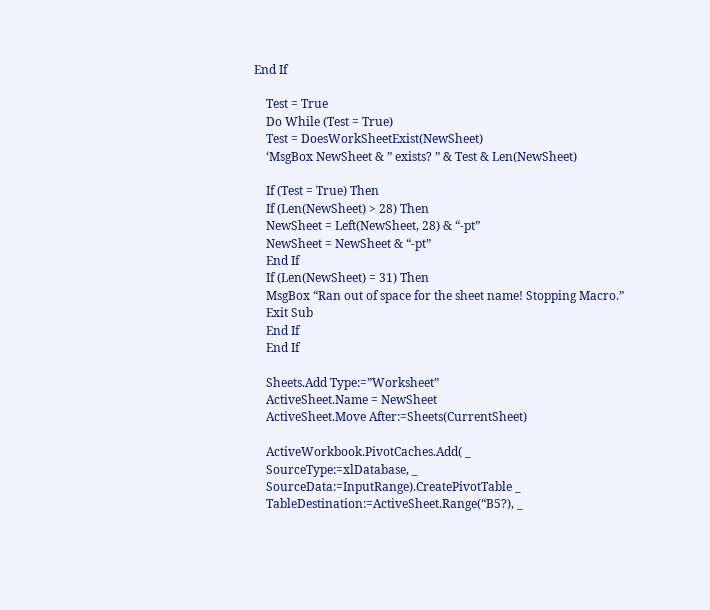End If

    Test = True
    Do While (Test = True)
    Test = DoesWorkSheetExist(NewSheet)
    ‘MsgBox NewSheet & ” exists? ” & Test & Len(NewSheet)

    If (Test = True) Then
    If (Len(NewSheet) > 28) Then
    NewSheet = Left(NewSheet, 28) & “-pt”
    NewSheet = NewSheet & “-pt”
    End If
    If (Len(NewSheet) = 31) Then
    MsgBox “Ran out of space for the sheet name! Stopping Macro.”
    Exit Sub
    End If
    End If

    Sheets.Add Type:=”Worksheet”
    ActiveSheet.Name = NewSheet
    ActiveSheet.Move After:=Sheets(CurrentSheet)

    ActiveWorkbook.PivotCaches.Add( _
    SourceType:=xlDatabase, _
    SourceData:=InputRange).CreatePivotTable _
    TableDestination:=ActiveSheet.Range(“B5?), _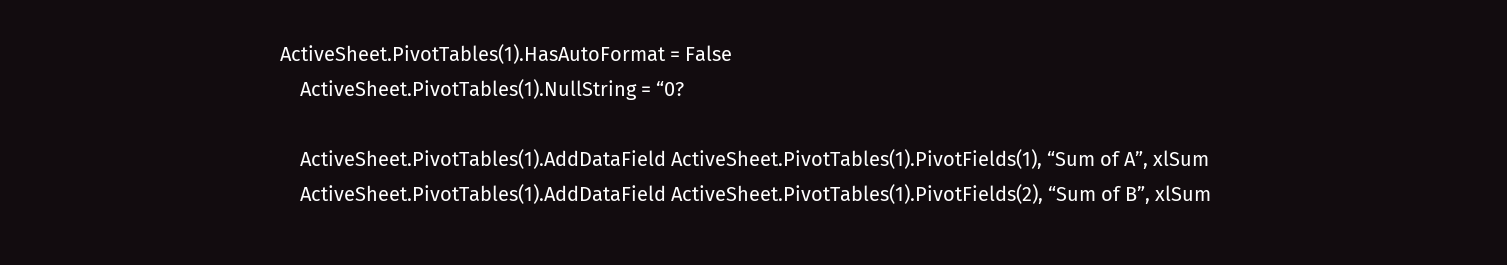ActiveSheet.PivotTables(1).HasAutoFormat = False
    ActiveSheet.PivotTables(1).NullString = “0?

    ActiveSheet.PivotTables(1).AddDataField ActiveSheet.PivotTables(1).PivotFields(1), “Sum of A”, xlSum
    ActiveSheet.PivotTables(1).AddDataField ActiveSheet.PivotTables(1).PivotFields(2), “Sum of B”, xlSum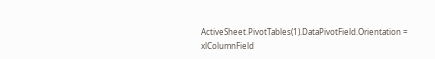ActiveSheet.PivotTables(1).DataPivotField.Orientation = xlColumnField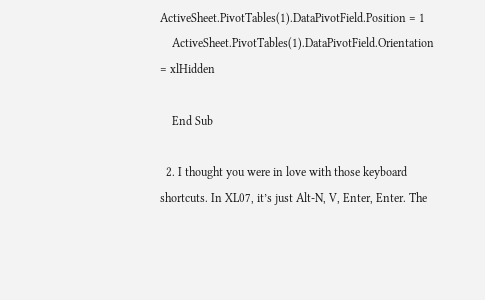ActiveSheet.PivotTables(1).DataPivotField.Position = 1
    ActiveSheet.PivotTables(1).DataPivotField.Orientation = xlHidden

    End Sub

  2. I thought you were in love with those keyboard shortcuts. In XL07, it’s just Alt-N, V, Enter, Enter. The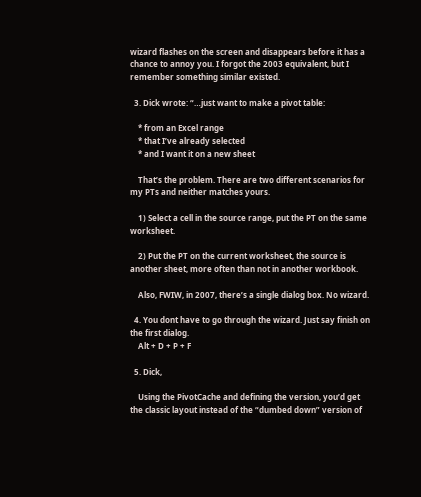wizard flashes on the screen and disappears before it has a chance to annoy you. I forgot the 2003 equivalent, but I remember something similar existed.

  3. Dick wrote: “…just want to make a pivot table:

    * from an Excel range
    * that I’ve already selected
    * and I want it on a new sheet

    That’s the problem. There are two different scenarios for my PTs and neither matches yours.

    1) Select a cell in the source range, put the PT on the same worksheet.

    2) Put the PT on the current worksheet, the source is another sheet, more often than not in another workbook.

    Also, FWIW, in 2007, there’s a single dialog box. No wizard.

  4. You dont have to go through the wizard. Just say finish on the first dialog.
    Alt + D + P + F

  5. Dick,

    Using the PivotCache and defining the version, you’d get the classic layout instead of the “dumbed down” version of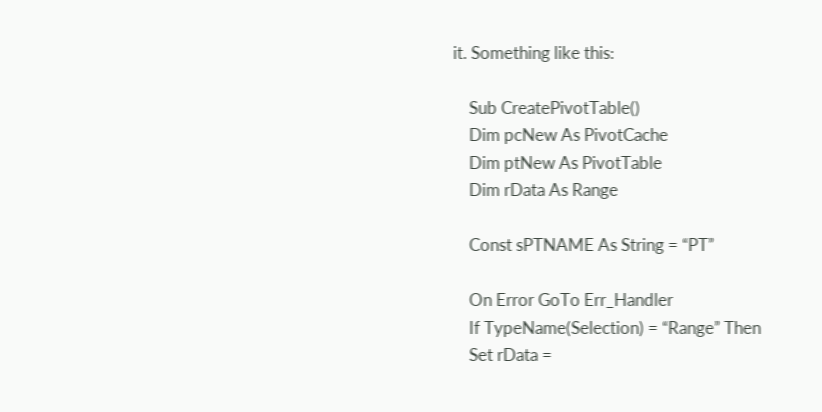it. Something like this:

    Sub CreatePivotTable()
    Dim pcNew As PivotCache
    Dim ptNew As PivotTable
    Dim rData As Range

    Const sPTNAME As String = “PT”

    On Error GoTo Err_Handler
    If TypeName(Selection) = “Range” Then
    Set rData =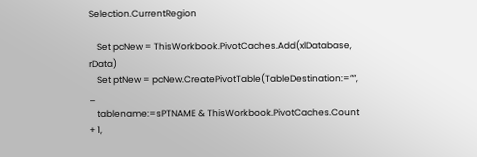Selection.CurrentRegion

    Set pcNew = ThisWorkbook.PivotCaches.Add(xlDatabase, rData)
    Set ptNew = pcNew.CreatePivotTable(TableDestination:=””, _
    tablename:=sPTNAME & ThisWorkbook.PivotCaches.Count + 1,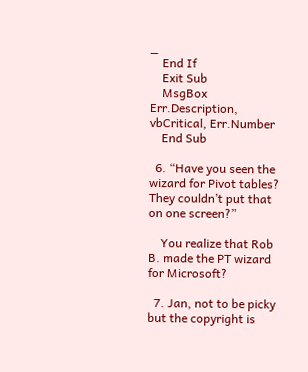_
    End If
    Exit Sub
    MsgBox Err.Description, vbCritical, Err.Number
    End Sub

  6. “Have you seen the wizard for Pivot tables? They couldn’t put that on one screen?”

    You realize that Rob B. made the PT wizard for Microsoft?

  7. Jan, not to be picky but the copyright is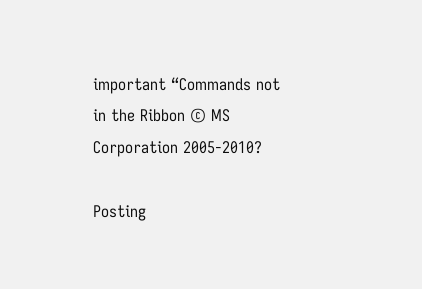important “Commands not in the Ribbon © MS Corporation 2005-2010?

Posting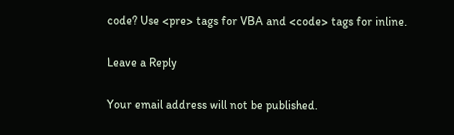code? Use <pre> tags for VBA and <code> tags for inline.

Leave a Reply

Your email address will not be published.